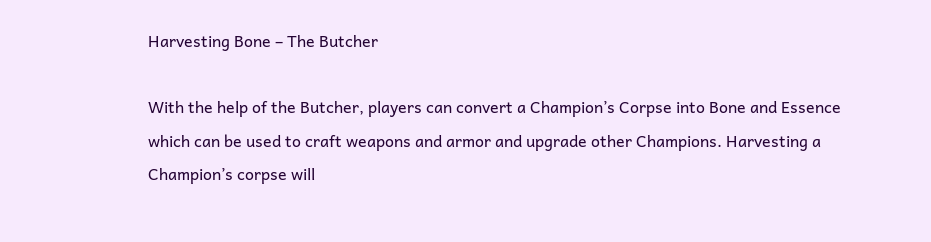Harvesting Bone – The Butcher

With the help of the Butcher, players can convert a Champion’s Corpse into Bone and Essence which can be used to craft weapons and armor and upgrade other Champions. Harvesting a Champion’s corpse will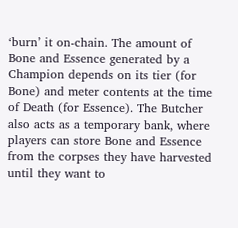‘burn’ it on-chain. The amount of Bone and Essence generated by a Champion depends on its tier (for Bone) and meter contents at the time of Death (for Essence). The Butcher also acts as a temporary bank, where players can store Bone and Essence from the corpses they have harvested until they want to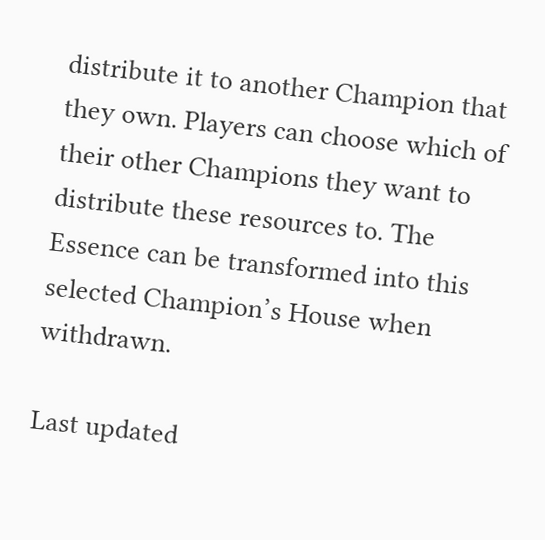distribute it to another Champion that they own. Players can choose which of their other Champions they want to distribute these resources to. The Essence can be transformed into this selected Champion’s House when withdrawn.

Last updated